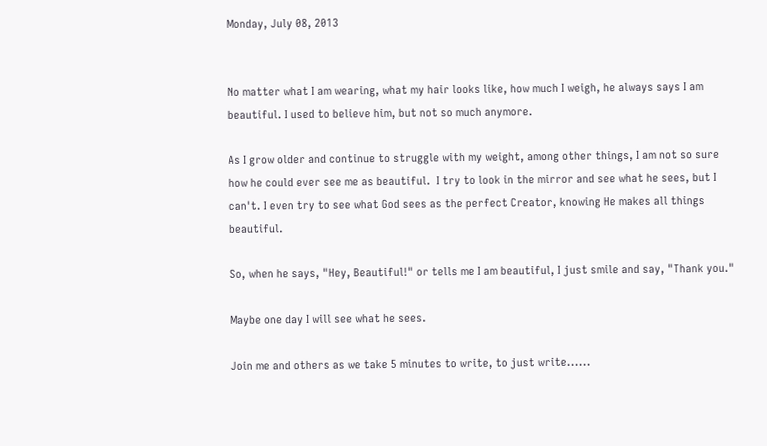Monday, July 08, 2013


No matter what I am wearing, what my hair looks like, how much I weigh, he always says I am beautiful. I used to believe him, but not so much anymore.

As I grow older and continue to struggle with my weight, among other things, I am not so sure how he could ever see me as beautiful.  I try to look in the mirror and see what he sees, but I can't. I even try to see what God sees as the perfect Creator, knowing He makes all things beautiful.

So, when he says, "Hey, Beautiful!" or tells me I am beautiful, I just smile and say, "Thank you."

Maybe one day I will see what he sees.

Join me and others as we take 5 minutes to write, to just write......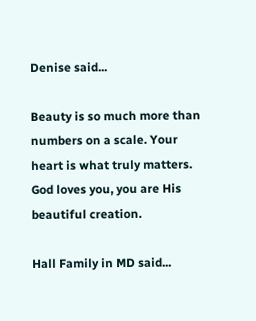Denise said...

Beauty is so much more than numbers on a scale. Your heart is what truly matters. God loves you, you are His beautiful creation.

Hall Family in MD said...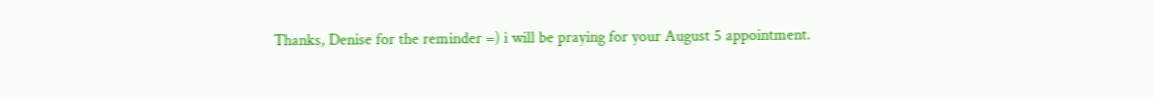Thanks, Denise for the reminder =) i will be praying for your August 5 appointment.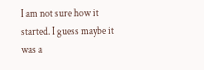I am not sure how it started. I guess maybe it was a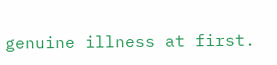genuine illness at first.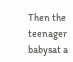Then the teenager babysat a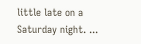little late on a Saturday night. ...